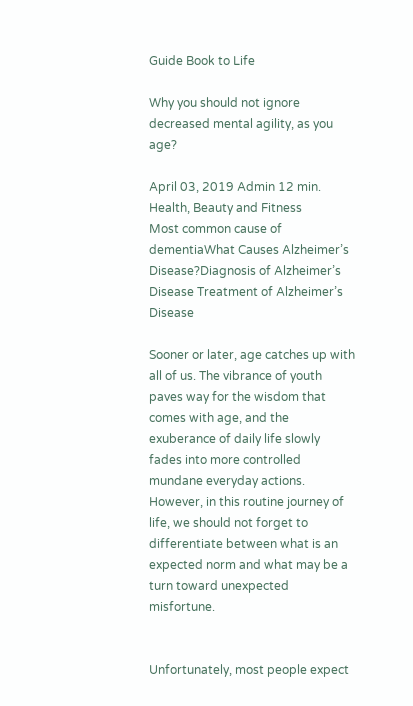Guide Book to Life

Why you should not ignore decreased mental agility, as you age?

April 03, 2019 Admin 12 min. Health, Beauty and Fitness
Most common cause of dementiaWhat Causes Alzheimer’s Disease?Diagnosis of Alzheimer’s Disease Treatment of Alzheimer’s Disease

Sooner or later, age catches up with all of us. The vibrance of youth paves way for the wisdom that comes with age, and the exuberance of daily life slowly fades into more controlled mundane everyday actions. However, in this routine journey of life, we should not forget to differentiate between what is an expected norm and what may be a turn toward unexpected misfortune.


Unfortunately, most people expect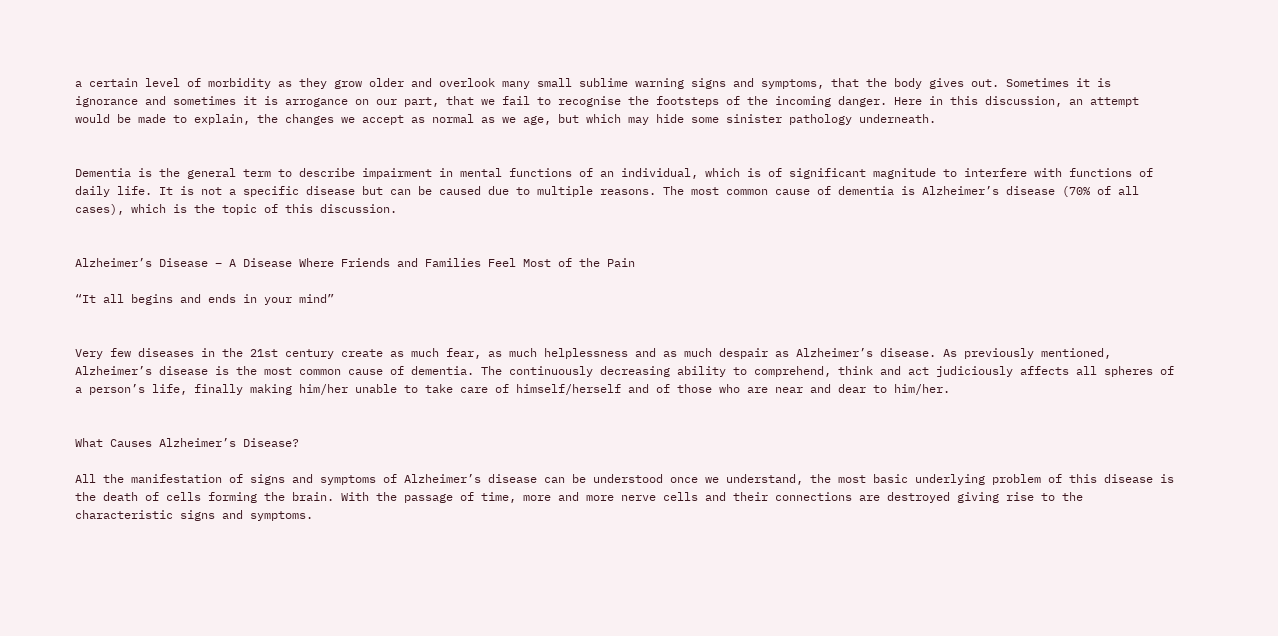a certain level of morbidity as they grow older and overlook many small sublime warning signs and symptoms, that the body gives out. Sometimes it is ignorance and sometimes it is arrogance on our part, that we fail to recognise the footsteps of the incoming danger. Here in this discussion, an attempt would be made to explain, the changes we accept as normal as we age, but which may hide some sinister pathology underneath.


Dementia is the general term to describe impairment in mental functions of an individual, which is of significant magnitude to interfere with functions of daily life. It is not a specific disease but can be caused due to multiple reasons. The most common cause of dementia is Alzheimer’s disease (70% of all cases), which is the topic of this discussion.


Alzheimer’s Disease – A Disease Where Friends and Families Feel Most of the Pain

“It all begins and ends in your mind”


Very few diseases in the 21st century create as much fear, as much helplessness and as much despair as Alzheimer’s disease. As previously mentioned, Alzheimer’s disease is the most common cause of dementia. The continuously decreasing ability to comprehend, think and act judiciously affects all spheres of a person’s life, finally making him/her unable to take care of himself/herself and of those who are near and dear to him/her.


What Causes Alzheimer’s Disease?

All the manifestation of signs and symptoms of Alzheimer’s disease can be understood once we understand, the most basic underlying problem of this disease is the death of cells forming the brain. With the passage of time, more and more nerve cells and their connections are destroyed giving rise to the characteristic signs and symptoms.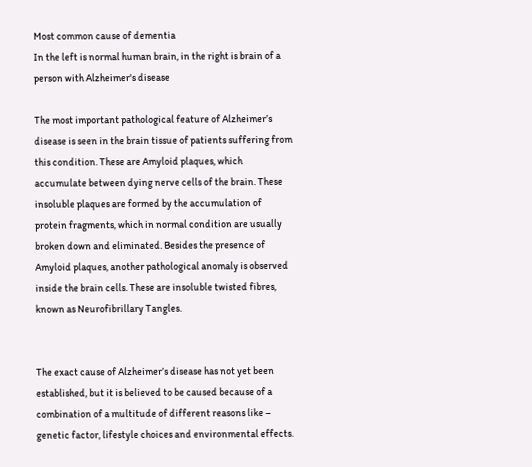Most common cause of dementia
In the left is normal human brain, in the right is brain of a person with Alzheimer's disease

The most important pathological feature of Alzheimer’s disease is seen in the brain tissue of patients suffering from this condition. These are Amyloid plaques, which accumulate between dying nerve cells of the brain. These insoluble plaques are formed by the accumulation of protein fragments, which in normal condition are usually broken down and eliminated. Besides the presence of Amyloid plaques, another pathological anomaly is observed inside the brain cells. These are insoluble twisted fibres, known as Neurofibrillary Tangles.


The exact cause of Alzheimer’s disease has not yet been established, but it is believed to be caused because of a combination of a multitude of different reasons like – genetic factor, lifestyle choices and environmental effects.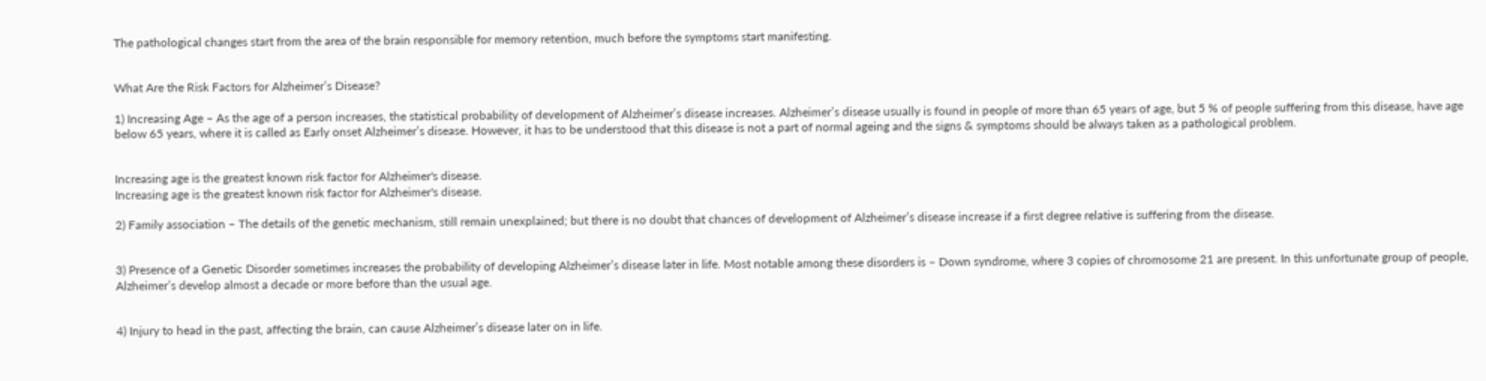The pathological changes start from the area of the brain responsible for memory retention, much before the symptoms start manifesting.


What Are the Risk Factors for Alzheimer’s Disease?

1) Increasing Age – As the age of a person increases, the statistical probability of development of Alzheimer’s disease increases. Alzheimer’s disease usually is found in people of more than 65 years of age, but 5 % of people suffering from this disease, have age below 65 years, where it is called as Early onset Alzheimer’s disease. However, it has to be understood that this disease is not a part of normal ageing and the signs & symptoms should be always taken as a pathological problem.


Increasing age is the greatest known risk factor for Alzheimer's disease.
Increasing age is the greatest known risk factor for Alzheimer's disease.

2) Family association – The details of the genetic mechanism, still remain unexplained; but there is no doubt that chances of development of Alzheimer’s disease increase if a first degree relative is suffering from the disease.


3) Presence of a Genetic Disorder sometimes increases the probability of developing Alzheimer’s disease later in life. Most notable among these disorders is – Down syndrome, where 3 copies of chromosome 21 are present. In this unfortunate group of people, Alzheimer’s develop almost a decade or more before than the usual age.


4) Injury to head in the past, affecting the brain, can cause Alzheimer’s disease later on in life.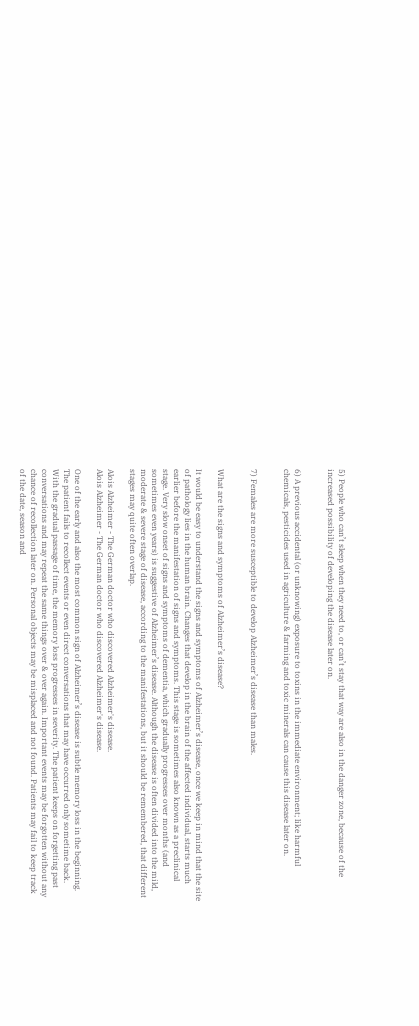5) People who can’t sleep when they need to, or can’t stay that way are also in the danger zone, because of the increased possibility of developing the disease later on.


6) A previous accidental (or unknowing) exposure to toxins in the immediate environment; like harmful chemicals, pesticides used in agriculture & farming and toxic minerals can cause this disease later on.


7) Females are more susceptible to develop Alzheimer’s disease than males.


What are the signs and symptoms of Alzheimer’s disease?

It would be easy to understand the signs and symptoms of Alzheimer’s disease, once we keep in mind that the site of pathology lies in the human brain. Changes that develop in the brain of the affected individual, starts much earlier before the manifestation of signs and symptoms. This stage is sometimes also known as a preclinical stage. Very slow onset of signs and symptoms of dementia, which gradually progresses over months (and sometimes even years) is suggestive of Alzheimer’s disease. Although the disease is often divided into the mild, moderate & severe stage of disease, according to the manifestations, but it should be remembered, that different stages may quite often overlap.

Alois Alzheimer - The German doctor who discovered Alzheimer's disease.
Alois Alzheimer - The German doctor who discovered Alzheimer's disease.

One of the early and also the most common sign of Alzheimer’s disease is subtle memory loss in the beginning.  The patient fails to recollect events or even direct conversations that may have occurred only sometime back. With the gradual passage of time, the memory loss progresses in severity. The patient keeps on forgetting past conversations and may repeat the same things over & over again. Important events may be forgotten without any chance of recollection later on. Personal objects may be misplaced and not found. Patients may fail to keep track of the date, season and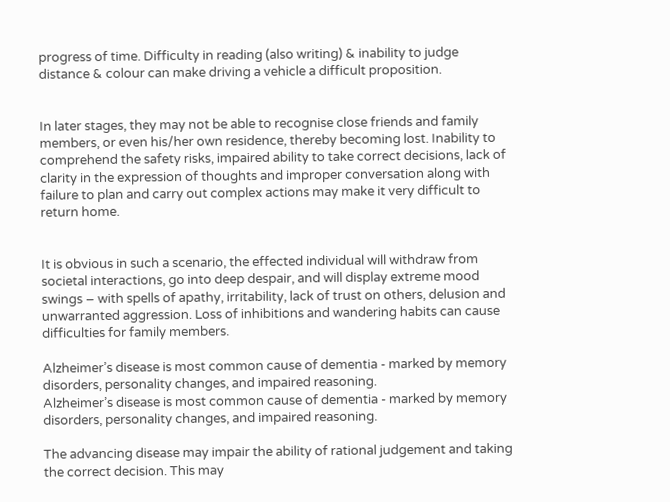progress of time. Difficulty in reading (also writing) & inability to judge distance & colour can make driving a vehicle a difficult proposition.


In later stages, they may not be able to recognise close friends and family members, or even his/her own residence, thereby becoming lost. Inability to comprehend the safety risks, impaired ability to take correct decisions, lack of clarity in the expression of thoughts and improper conversation along with failure to plan and carry out complex actions may make it very difficult to return home.


It is obvious in such a scenario, the effected individual will withdraw from societal interactions, go into deep despair, and will display extreme mood swings – with spells of apathy, irritability, lack of trust on others, delusion and unwarranted aggression. Loss of inhibitions and wandering habits can cause difficulties for family members.

Alzheimer’s disease is most common cause of dementia - marked by memory disorders, personality changes, and impaired reasoning.
Alzheimer’s disease is most common cause of dementia - marked by memory disorders, personality changes, and impaired reasoning.

The advancing disease may impair the ability of rational judgement and taking the correct decision. This may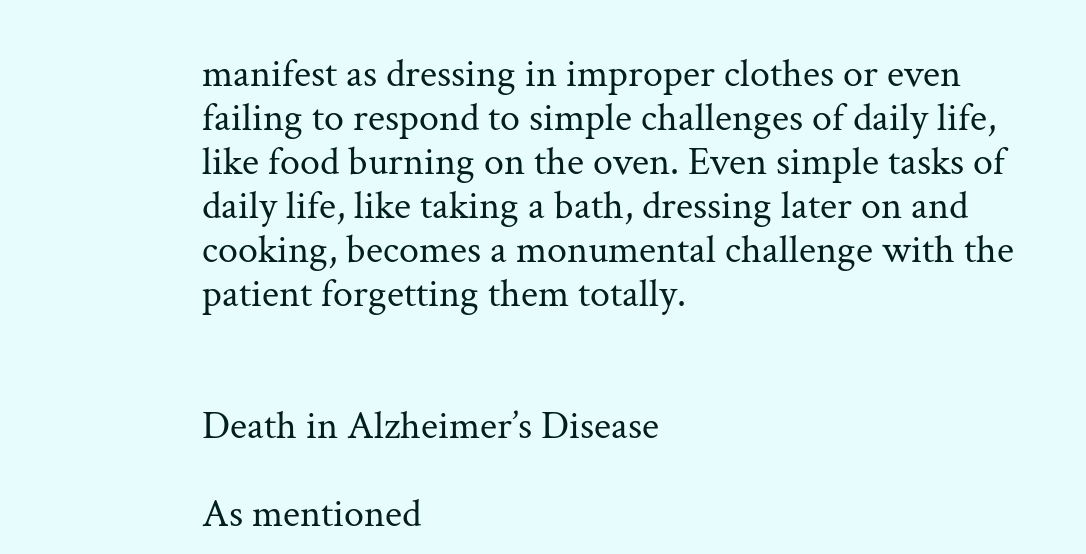manifest as dressing in improper clothes or even failing to respond to simple challenges of daily life, like food burning on the oven. Even simple tasks of daily life, like taking a bath, dressing later on and cooking, becomes a monumental challenge with the patient forgetting them totally.


Death in Alzheimer’s Disease

As mentioned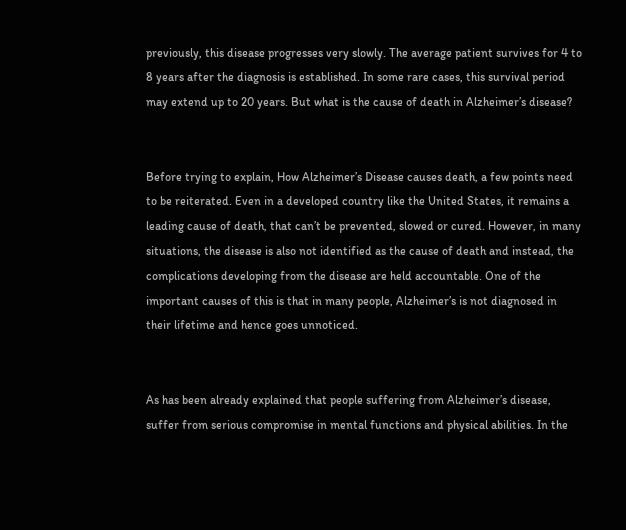previously, this disease progresses very slowly. The average patient survives for 4 to 8 years after the diagnosis is established. In some rare cases, this survival period may extend up to 20 years. But what is the cause of death in Alzheimer’s disease?


Before trying to explain, How Alzheimer’s Disease causes death, a few points need to be reiterated. Even in a developed country like the United States, it remains a leading cause of death, that can’t be prevented, slowed or cured. However, in many situations, the disease is also not identified as the cause of death and instead, the complications developing from the disease are held accountable. One of the important causes of this is that in many people, Alzheimer’s is not diagnosed in their lifetime and hence goes unnoticed.


As has been already explained that people suffering from Alzheimer’s disease, suffer from serious compromise in mental functions and physical abilities. In the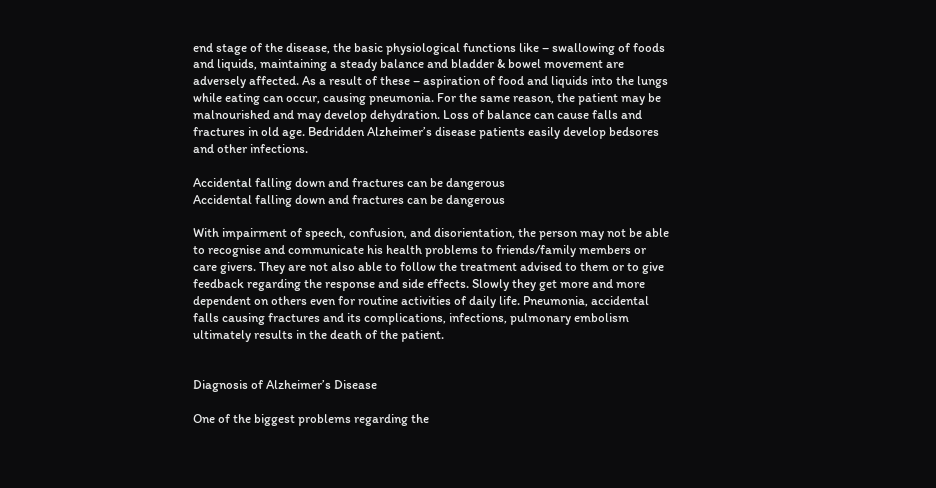end stage of the disease, the basic physiological functions like – swallowing of foods and liquids, maintaining a steady balance and bladder & bowel movement are adversely affected. As a result of these – aspiration of food and liquids into the lungs while eating can occur, causing pneumonia. For the same reason, the patient may be malnourished and may develop dehydration. Loss of balance can cause falls and fractures in old age. Bedridden Alzheimer’s disease patients easily develop bedsores and other infections.

Accidental falling down and fractures can be dangerous
Accidental falling down and fractures can be dangerous

With impairment of speech, confusion, and disorientation, the person may not be able to recognise and communicate his health problems to friends/family members or care givers. They are not also able to follow the treatment advised to them or to give feedback regarding the response and side effects. Slowly they get more and more dependent on others even for routine activities of daily life. Pneumonia, accidental falls causing fractures and its complications, infections, pulmonary embolism ultimately results in the death of the patient.


Diagnosis of Alzheimer’s Disease

One of the biggest problems regarding the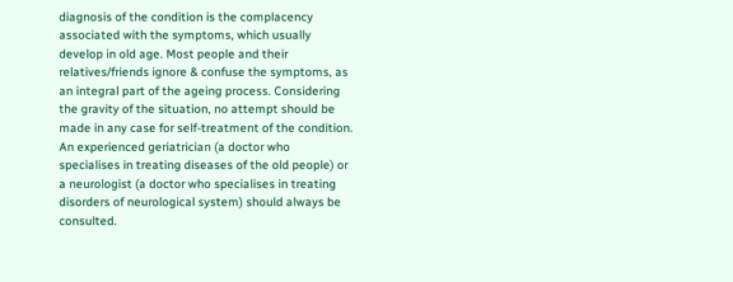diagnosis of the condition is the complacency associated with the symptoms, which usually develop in old age. Most people and their relatives/friends ignore & confuse the symptoms, as an integral part of the ageing process. Considering the gravity of the situation, no attempt should be made in any case for self-treatment of the condition. An experienced geriatrician (a doctor who specialises in treating diseases of the old people) or a neurologist (a doctor who specialises in treating disorders of neurological system) should always be consulted.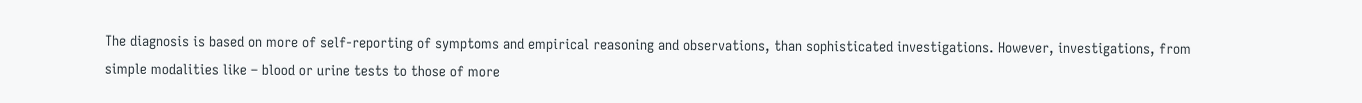The diagnosis is based on more of self-reporting of symptoms and empirical reasoning and observations, than sophisticated investigations. However, investigations, from simple modalities like – blood or urine tests to those of more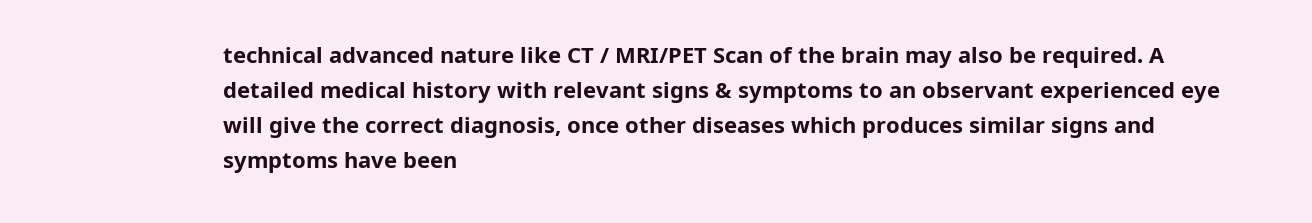technical advanced nature like CT / MRI/PET Scan of the brain may also be required. A detailed medical history with relevant signs & symptoms to an observant experienced eye will give the correct diagnosis, once other diseases which produces similar signs and symptoms have been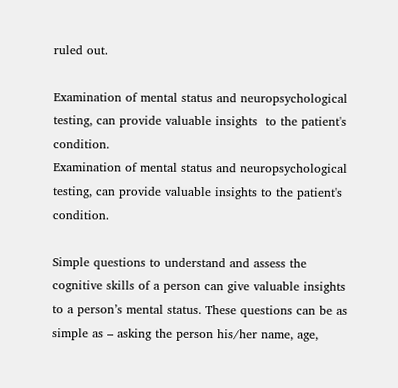ruled out.

Examination of mental status and neuropsychological testing, can provide valuable insights  to the patient's condition.
Examination of mental status and neuropsychological testing, can provide valuable insights to the patient's condition.

Simple questions to understand and assess the cognitive skills of a person can give valuable insights to a person’s mental status. These questions can be as simple as – asking the person his/her name, age,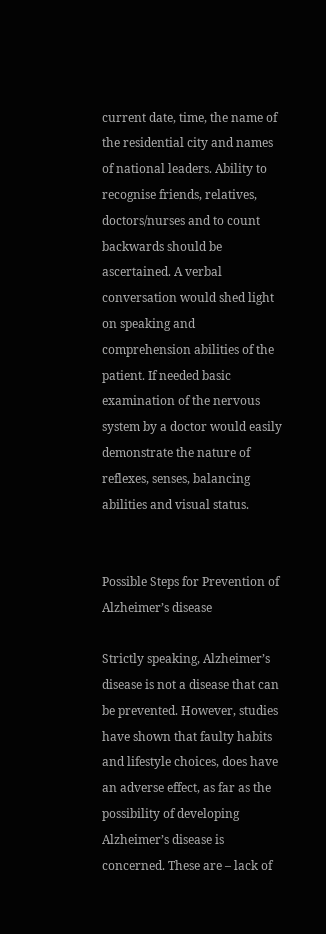current date, time, the name of the residential city and names of national leaders. Ability to recognise friends, relatives, doctors/nurses and to count backwards should be ascertained. A verbal conversation would shed light on speaking and comprehension abilities of the patient. If needed basic examination of the nervous system by a doctor would easily demonstrate the nature of reflexes, senses, balancing abilities and visual status.


Possible Steps for Prevention of Alzheimer’s disease

Strictly speaking, Alzheimer’s disease is not a disease that can be prevented. However, studies have shown that faulty habits and lifestyle choices, does have an adverse effect, as far as the possibility of developing Alzheimer’s disease is concerned. These are – lack of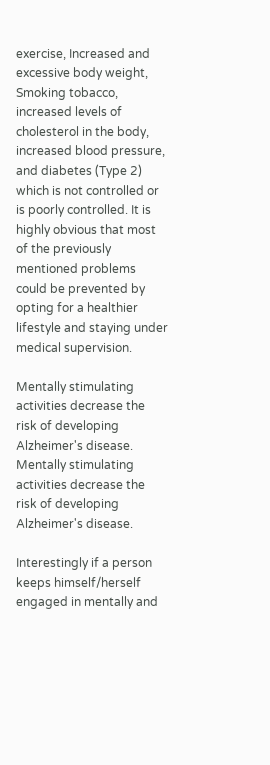exercise, Increased and excessive body weight, Smoking tobacco, increased levels of cholesterol in the body, increased blood pressure, and diabetes (Type 2) which is not controlled or is poorly controlled. It is highly obvious that most of the previously mentioned problems could be prevented by opting for a healthier lifestyle and staying under medical supervision.

Mentally stimulating activities decrease the risk of developing Alzheimer's disease.
Mentally stimulating activities decrease the risk of developing Alzheimer's disease.

Interestingly if a person keeps himself/herself engaged in mentally and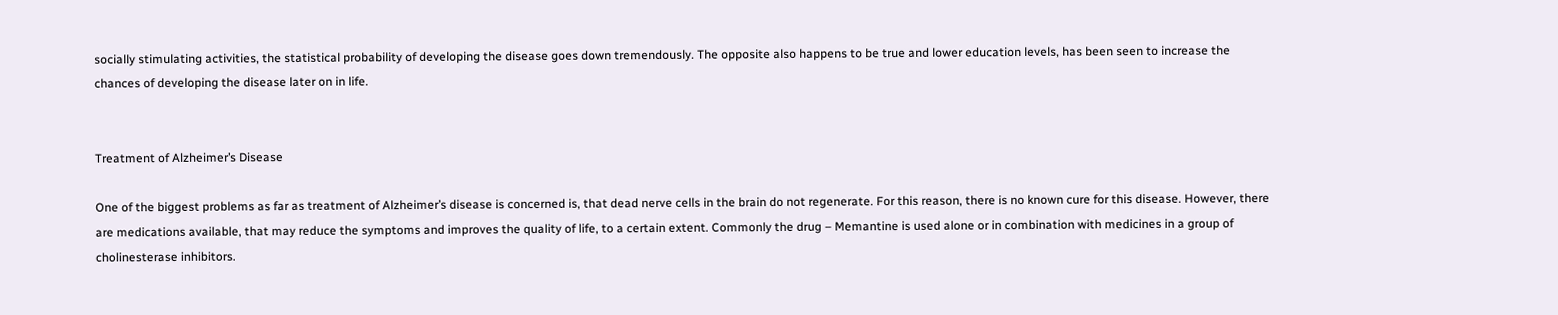socially stimulating activities, the statistical probability of developing the disease goes down tremendously. The opposite also happens to be true and lower education levels, has been seen to increase the chances of developing the disease later on in life.


Treatment of Alzheimer’s Disease

One of the biggest problems as far as treatment of Alzheimer’s disease is concerned is, that dead nerve cells in the brain do not regenerate. For this reason, there is no known cure for this disease. However, there are medications available, that may reduce the symptoms and improves the quality of life, to a certain extent. Commonly the drug – Memantine is used alone or in combination with medicines in a group of cholinesterase inhibitors.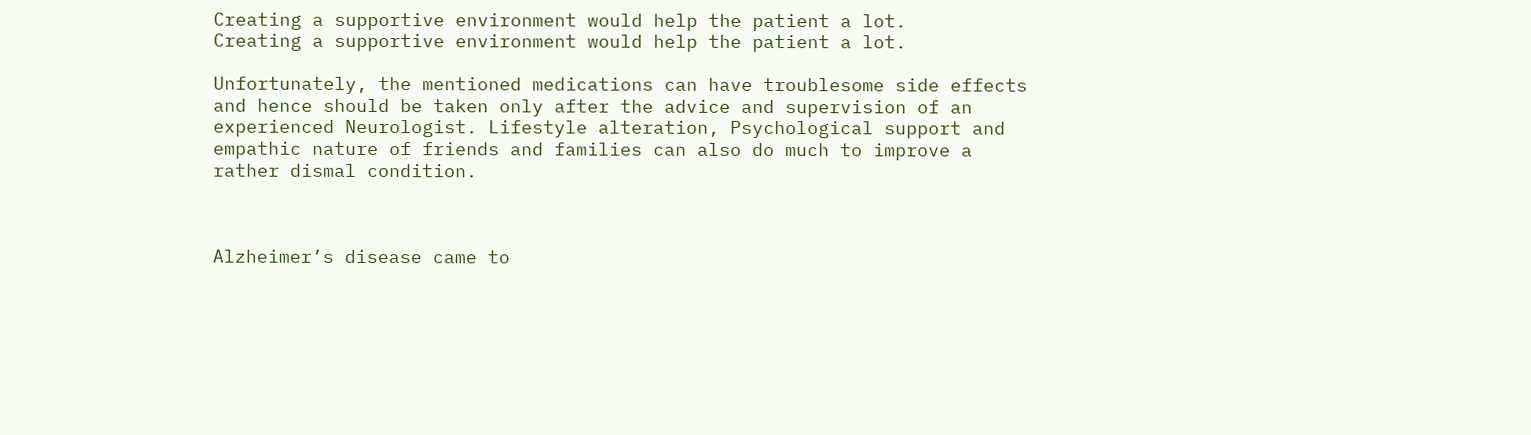Creating a supportive environment would help the patient a lot.
Creating a supportive environment would help the patient a lot.

Unfortunately, the mentioned medications can have troublesome side effects and hence should be taken only after the advice and supervision of an experienced Neurologist. Lifestyle alteration, Psychological support and empathic nature of friends and families can also do much to improve a rather dismal condition.



Alzheimer’s disease came to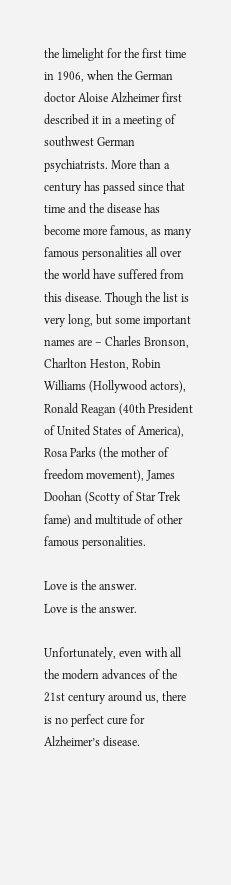the limelight for the first time in 1906, when the German doctor Aloise Alzheimer first described it in a meeting of southwest German psychiatrists. More than a century has passed since that time and the disease has become more famous, as many famous personalities all over the world have suffered from this disease. Though the list is very long, but some important names are – Charles Bronson, Charlton Heston, Robin Williams (Hollywood actors), Ronald Reagan (40th President of United States of America), Rosa Parks (the mother of freedom movement), James Doohan (Scotty of Star Trek fame) and multitude of other famous personalities.

Love is the answer.
Love is the answer.

Unfortunately, even with all the modern advances of the 21st century around us, there is no perfect cure for Alzheimer’s disease.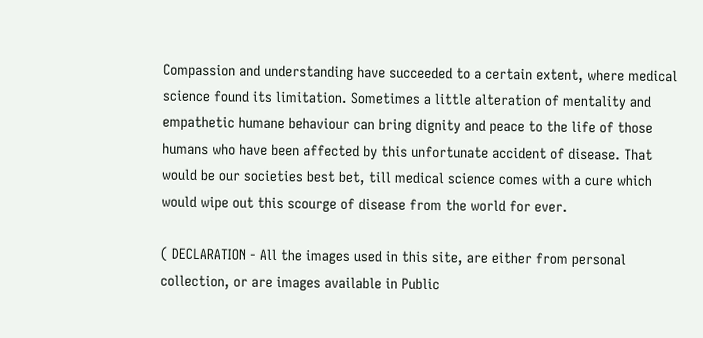Compassion and understanding have succeeded to a certain extent, where medical science found its limitation. Sometimes a little alteration of mentality and empathetic humane behaviour can bring dignity and peace to the life of those humans who have been affected by this unfortunate accident of disease. That would be our societies best bet, till medical science comes with a cure which would wipe out this scourge of disease from the world for ever.

( DECLARATION - All the images used in this site, are either from personal collection, or are images available in Public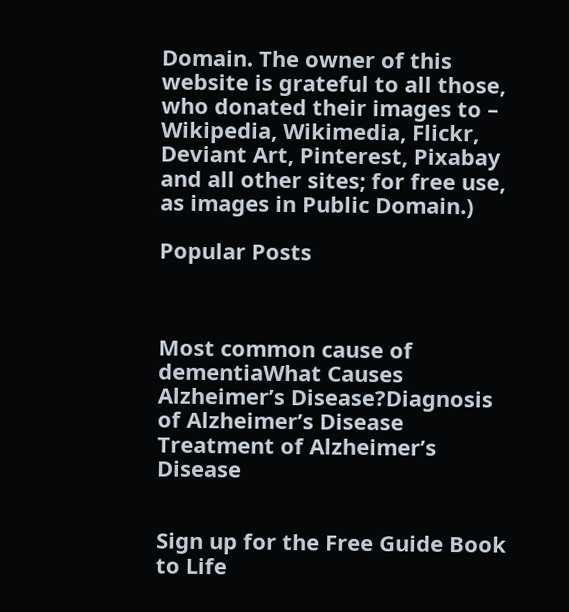Domain. The owner of this website is grateful to all those, who donated their images to – Wikipedia, Wikimedia, Flickr, Deviant Art, Pinterest, Pixabay and all other sites; for free use, as images in Public Domain.)

Popular Posts



Most common cause of dementiaWhat Causes Alzheimer’s Disease?Diagnosis of Alzheimer’s Disease Treatment of Alzheimer’s Disease


Sign up for the Free Guide Book to Life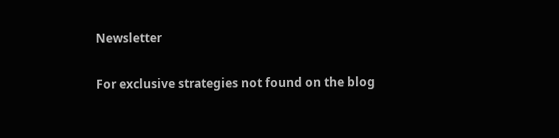Newsletter

For exclusive strategies not found on the blog